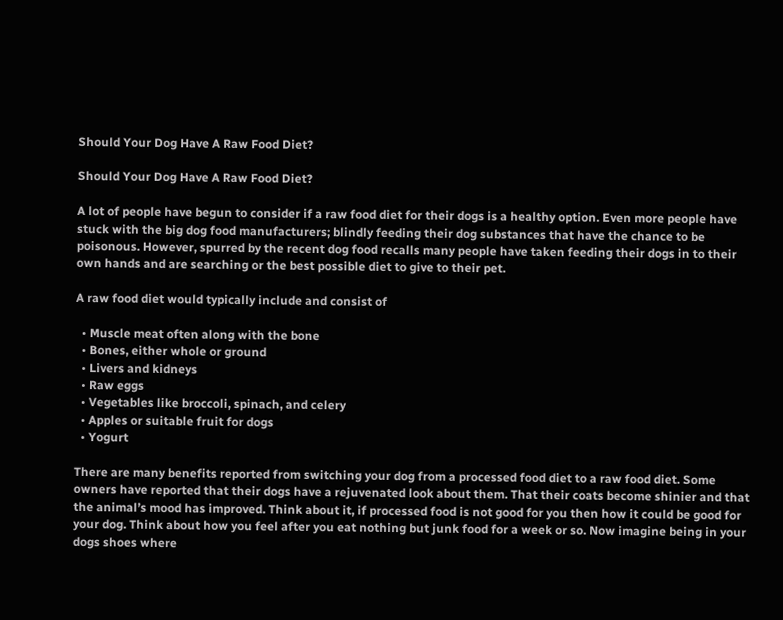Should Your Dog Have A Raw Food Diet?

Should Your Dog Have A Raw Food Diet?

A lot of people have begun to consider if a raw food diet for their dogs is a healthy option. Even more people have stuck with the big dog food manufacturers; blindly feeding their dog substances that have the chance to be poisonous. However, spurred by the recent dog food recalls many people have taken feeding their dogs in to their own hands and are searching or the best possible diet to give to their pet.

A raw food diet would typically include and consist of

  • Muscle meat often along with the bone
  • Bones, either whole or ground
  • Livers and kidneys
  • Raw eggs
  • Vegetables like broccoli, spinach, and celery
  • Apples or suitable fruit for dogs
  • Yogurt

There are many benefits reported from switching your dog from a processed food diet to a raw food diet. Some owners have reported that their dogs have a rejuvenated look about them. That their coats become shinier and that the animal’s mood has improved. Think about it, if processed food is not good for you then how it could be good for your dog. Think about how you feel after you eat nothing but junk food for a week or so. Now imagine being in your dogs shoes where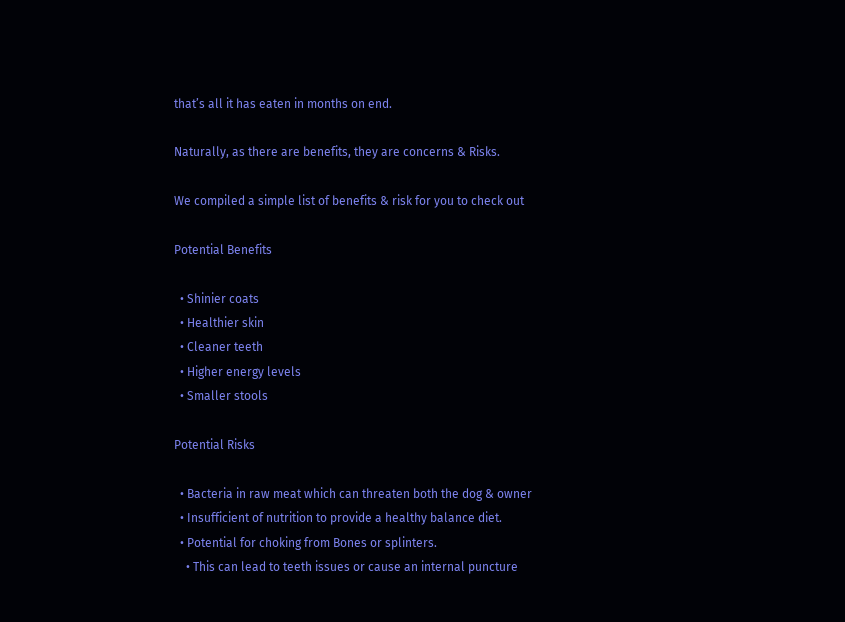that’s all it has eaten in months on end.

Naturally, as there are benefits, they are concerns & Risks.

We compiled a simple list of benefits & risk for you to check out

Potential Benefits

  • Shinier coats
  • Healthier skin
  • Cleaner teeth
  • Higher energy levels
  • Smaller stools

Potential Risks

  • Bacteria in raw meat which can threaten both the dog & owner
  • Insufficient of nutrition to provide a healthy balance diet.
  • Potential for choking from Bones or splinters.
    • This can lead to teeth issues or cause an internal puncture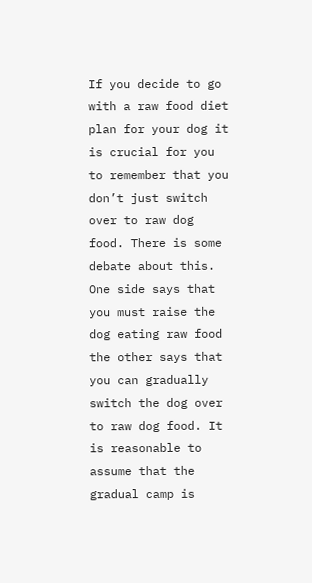If you decide to go with a raw food diet plan for your dog it is crucial for you to remember that you don’t just switch over to raw dog food. There is some debate about this. One side says that you must raise the dog eating raw food the other says that you can gradually switch the dog over to raw dog food. It is reasonable to assume that the gradual camp is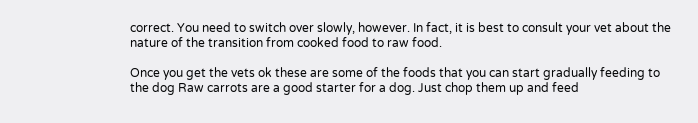correct. You need to switch over slowly, however. In fact, it is best to consult your vet about the nature of the transition from cooked food to raw food.

Once you get the vets ok these are some of the foods that you can start gradually feeding to the dog Raw carrots are a good starter for a dog. Just chop them up and feed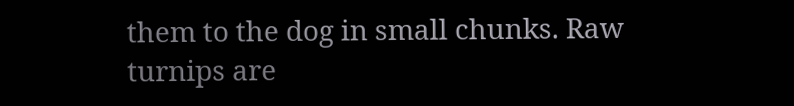them to the dog in small chunks. Raw turnips are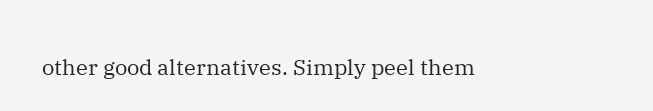other good alternatives. Simply peel them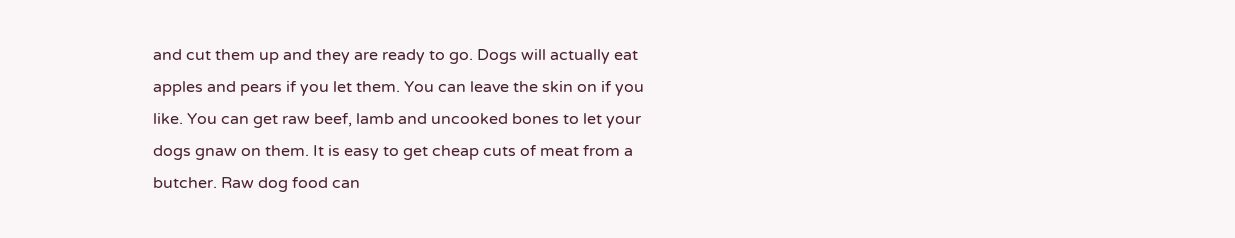and cut them up and they are ready to go. Dogs will actually eat apples and pears if you let them. You can leave the skin on if you like. You can get raw beef, lamb and uncooked bones to let your dogs gnaw on them. It is easy to get cheap cuts of meat from a butcher. Raw dog food can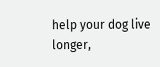help your dog live longer,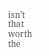isn’t that worth the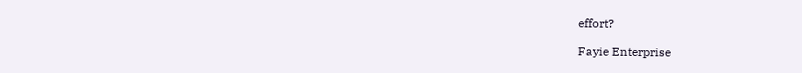effort?

Fayie Enterprise